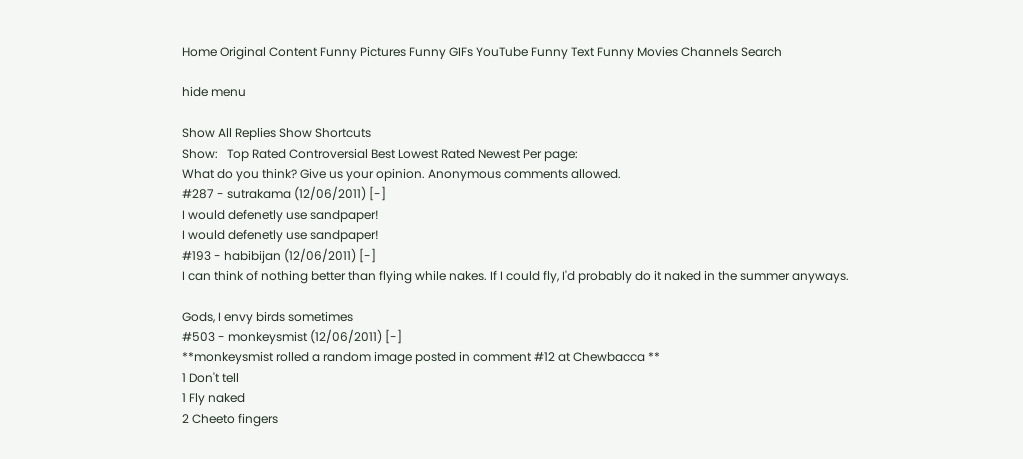Home Original Content Funny Pictures Funny GIFs YouTube Funny Text Funny Movies Channels Search

hide menu

Show All Replies Show Shortcuts
Show:   Top Rated Controversial Best Lowest Rated Newest Per page:
What do you think? Give us your opinion. Anonymous comments allowed.
#287 - sutrakama (12/06/2011) [-]
I would defenetly use sandpaper!
I would defenetly use sandpaper!
#193 - habibijan (12/06/2011) [-]
I can think of nothing better than flying while nakes. If I could fly, I'd probably do it naked in the summer anyways.

Gods, I envy birds sometimes
#503 - monkeysmist (12/06/2011) [-]
**monkeysmist rolled a random image posted in comment #12 at Chewbacca **
1 Don't tell
1 Fly naked
2 Cheeto fingers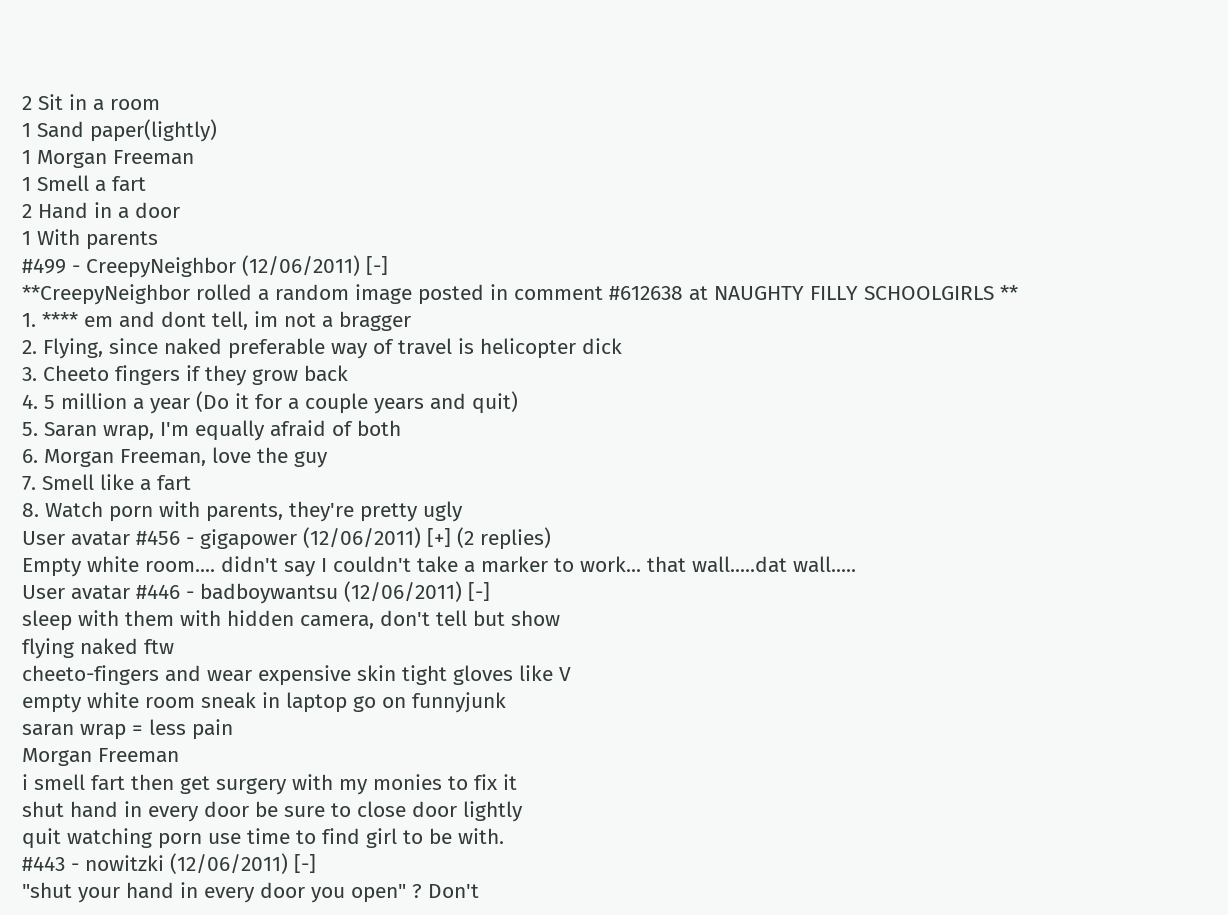2 Sit in a room
1 Sand paper(lightly)
1 Morgan Freeman
1 Smell a fart
2 Hand in a door
1 With parents
#499 - CreepyNeighbor (12/06/2011) [-]
**CreepyNeighbor rolled a random image posted in comment #612638 at NAUGHTY FILLY SCHOOLGIRLS **
1. **** em and dont tell, im not a bragger
2. Flying, since naked preferable way of travel is helicopter dick
3. Cheeto fingers if they grow back
4. 5 million a year (Do it for a couple years and quit)
5. Saran wrap, I'm equally afraid of both
6. Morgan Freeman, love the guy
7. Smell like a fart
8. Watch porn with parents, they're pretty ugly
User avatar #456 - gigapower (12/06/2011) [+] (2 replies)
Empty white room.... didn't say I couldn't take a marker to work... that wall.....dat wall.....
User avatar #446 - badboywantsu (12/06/2011) [-]
sleep with them with hidden camera, don't tell but show
flying naked ftw
cheeto-fingers and wear expensive skin tight gloves like V
empty white room sneak in laptop go on funnyjunk
saran wrap = less pain
Morgan Freeman
i smell fart then get surgery with my monies to fix it
shut hand in every door be sure to close door lightly
quit watching porn use time to find girl to be with.
#443 - nowitzki (12/06/2011) [-]
"shut your hand in every door you open" ? Don't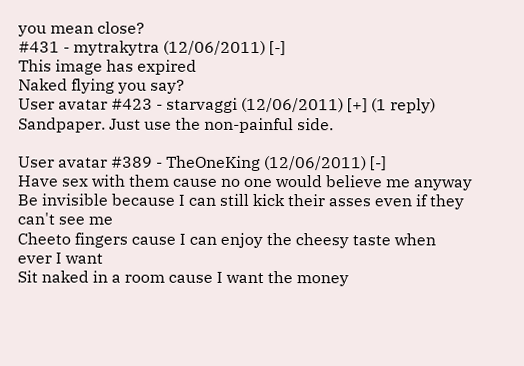you mean close?
#431 - mytrakytra (12/06/2011) [-]
This image has expired
Naked flying you say?
User avatar #423 - starvaggi (12/06/2011) [+] (1 reply)
Sandpaper. Just use the non-painful side.

User avatar #389 - TheOneKing (12/06/2011) [-]
Have sex with them cause no one would believe me anyway
Be invisible because I can still kick their asses even if they can't see me
Cheeto fingers cause I can enjoy the cheesy taste when ever I want
Sit naked in a room cause I want the money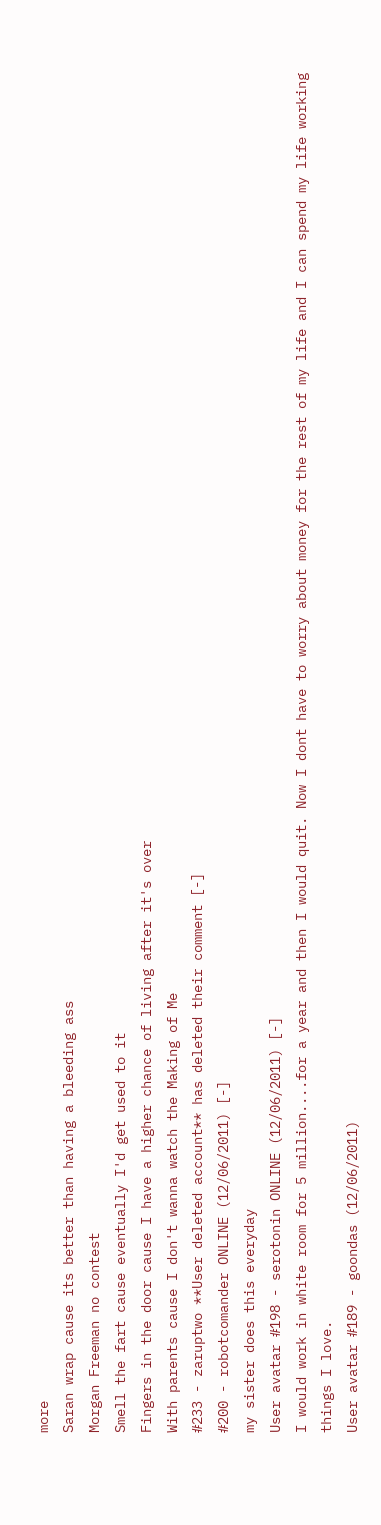more
Saran wrap cause its better than having a bleeding ass
Morgan Freeman no contest
Smell the fart cause eventually I'd get used to it
Fingers in the door cause I have a higher chance of living after it's over
With parents cause I don't wanna watch the Making of Me
#233 - zaruptwo **User deleted account** has deleted their comment [-]
#200 - robotcomander ONLINE (12/06/2011) [-]
my sister does this everyday
User avatar #198 - serotonin ONLINE (12/06/2011) [-]
I would work in white room for 5 million....for a year and then I would quit. Now I dont have to worry about money for the rest of my life and I can spend my life working things I love.
User avatar #189 - goondas (12/06/2011)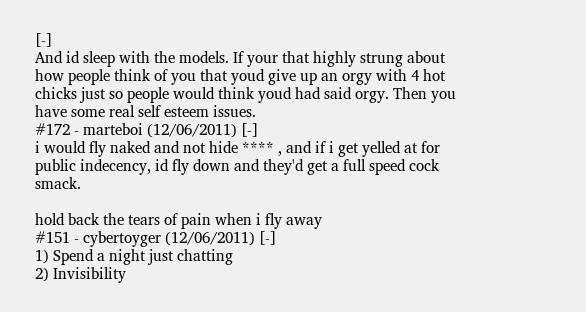[-]
And id sleep with the models. If your that highly strung about how people think of you that youd give up an orgy with 4 hot chicks just so people would think youd had said orgy. Then you have some real self esteem issues.
#172 - marteboi (12/06/2011) [-]
i would fly naked and not hide **** , and if i get yelled at for public indecency, id fly down and they'd get a full speed cock smack.

hold back the tears of pain when i fly away
#151 - cybertoyger (12/06/2011) [-]
1) Spend a night just chatting
2) Invisibility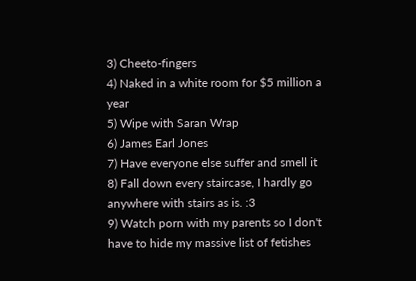3) Cheeto-fingers
4) Naked in a white room for $5 million a year
5) Wipe with Saran Wrap
6) James Earl Jones
7) Have everyone else suffer and smell it
8) Fall down every staircase, I hardly go anywhere with stairs as is. :3
9) Watch porn with my parents so I don't have to hide my massive list of fetishes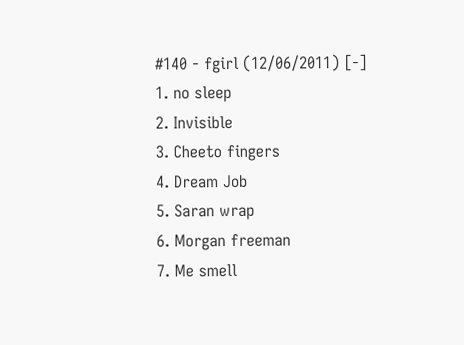#140 - fgirl (12/06/2011) [-]
1. no sleep
2. Invisible
3. Cheeto fingers
4. Dream Job
5. Saran wrap
6. Morgan freeman
7. Me smell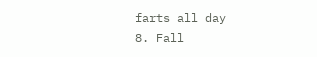farts all day
8. Fall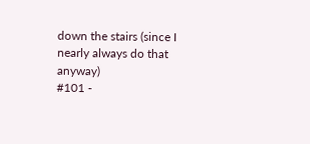down the stairs (since I nearly always do that anyway)
#101 -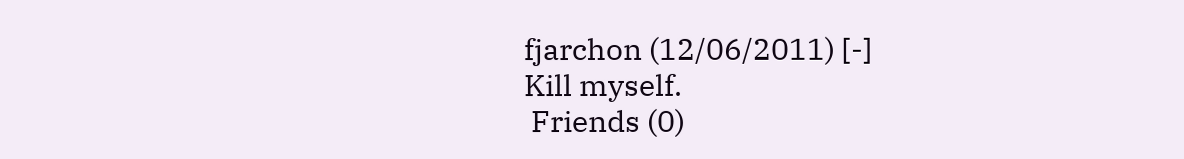fjarchon (12/06/2011) [-]
Kill myself.
 Friends (0)